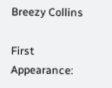Breezy Collins

First Appearance: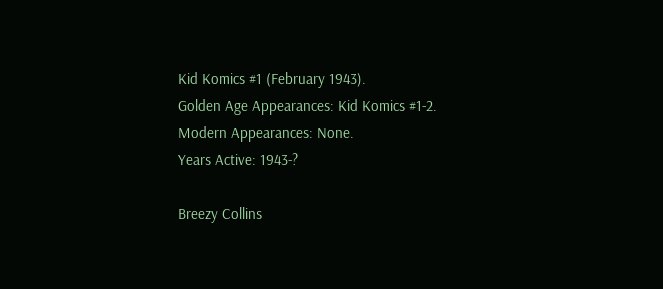Kid Komics #1 (February 1943).
Golden Age Appearances: Kid Komics #1-2.
Modern Appearances: None.
Years Active: 1943-?

Breezy Collins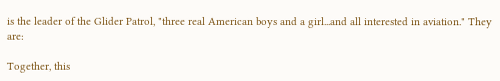is the leader of the Glider Patrol, "three real American boys and a girl...and all interested in aviation." They are:

Together, this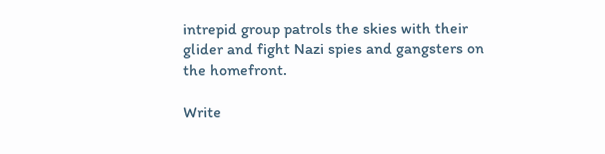intrepid group patrols the skies with their glider and fight Nazi spies and gangsters on the homefront.

Write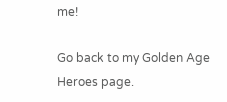me!

Go back to my Golden Age Heroes page.